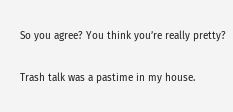So you agree? You think you’re really pretty?

Trash talk was a pastime in my house.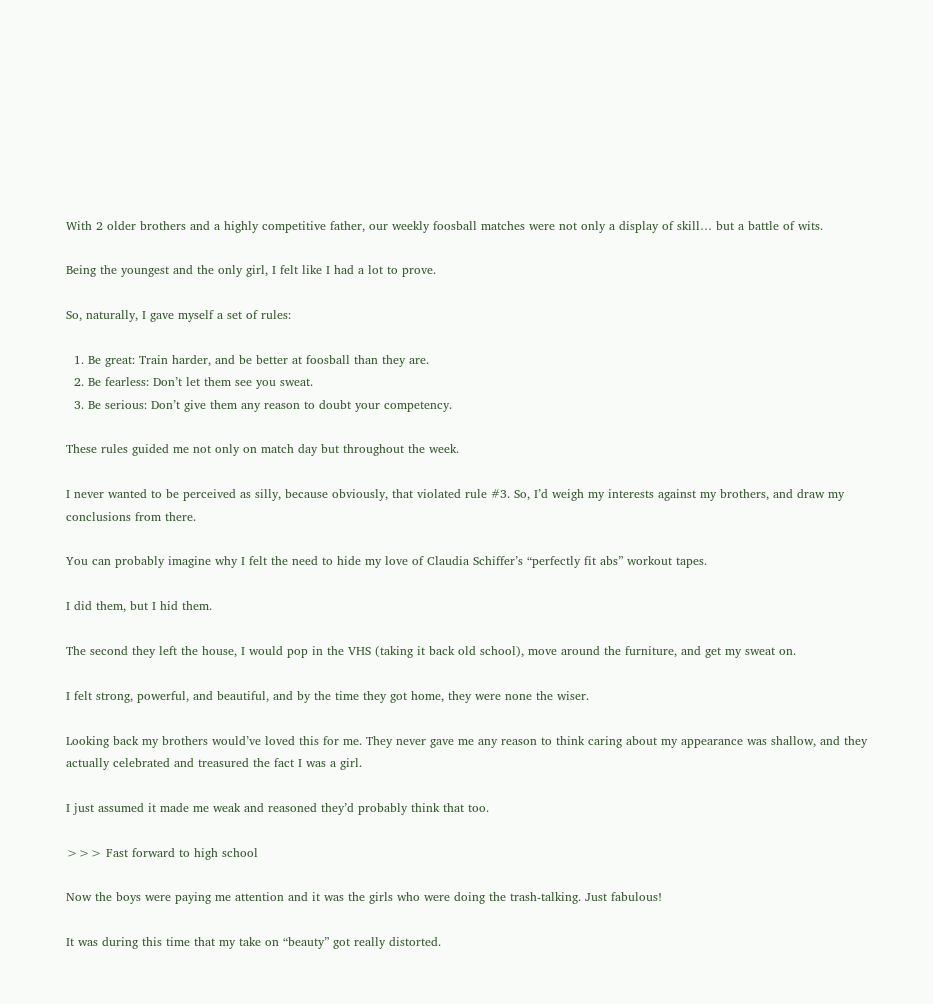With 2 older brothers and a highly competitive father, our weekly foosball matches were not only a display of skill… but a battle of wits.

Being the youngest and the only girl, I felt like I had a lot to prove.

So, naturally, I gave myself a set of rules:

  1. Be great: Train harder, and be better at foosball than they are.
  2. Be fearless: Don’t let them see you sweat.
  3. Be serious: Don’t give them any reason to doubt your competency.

These rules guided me not only on match day but throughout the week.

I never wanted to be perceived as silly, because obviously, that violated rule #3. So, I’d weigh my interests against my brothers, and draw my conclusions from there.

You can probably imagine why I felt the need to hide my love of Claudia Schiffer’s “perfectly fit abs” workout tapes.

I did them, but I hid them.

The second they left the house, I would pop in the VHS (taking it back old school), move around the furniture, and get my sweat on.

I felt strong, powerful, and beautiful, and by the time they got home, they were none the wiser.

Looking back my brothers would’ve loved this for me. They never gave me any reason to think caring about my appearance was shallow, and they actually celebrated and treasured the fact I was a girl.

I just assumed it made me weak and reasoned they’d probably think that too.

>>> Fast forward to high school

Now the boys were paying me attention and it was the girls who were doing the trash-talking. Just fabulous!

It was during this time that my take on “beauty” got really distorted.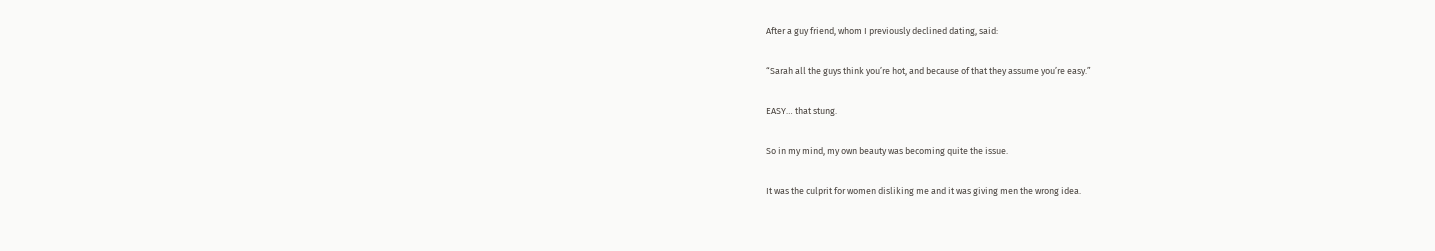After a guy friend, whom I previously declined dating, said:

“Sarah all the guys think you’re hot, and because of that they assume you’re easy.”

EASY… that stung.

So in my mind, my own beauty was becoming quite the issue.

It was the culprit for women disliking me and it was giving men the wrong idea.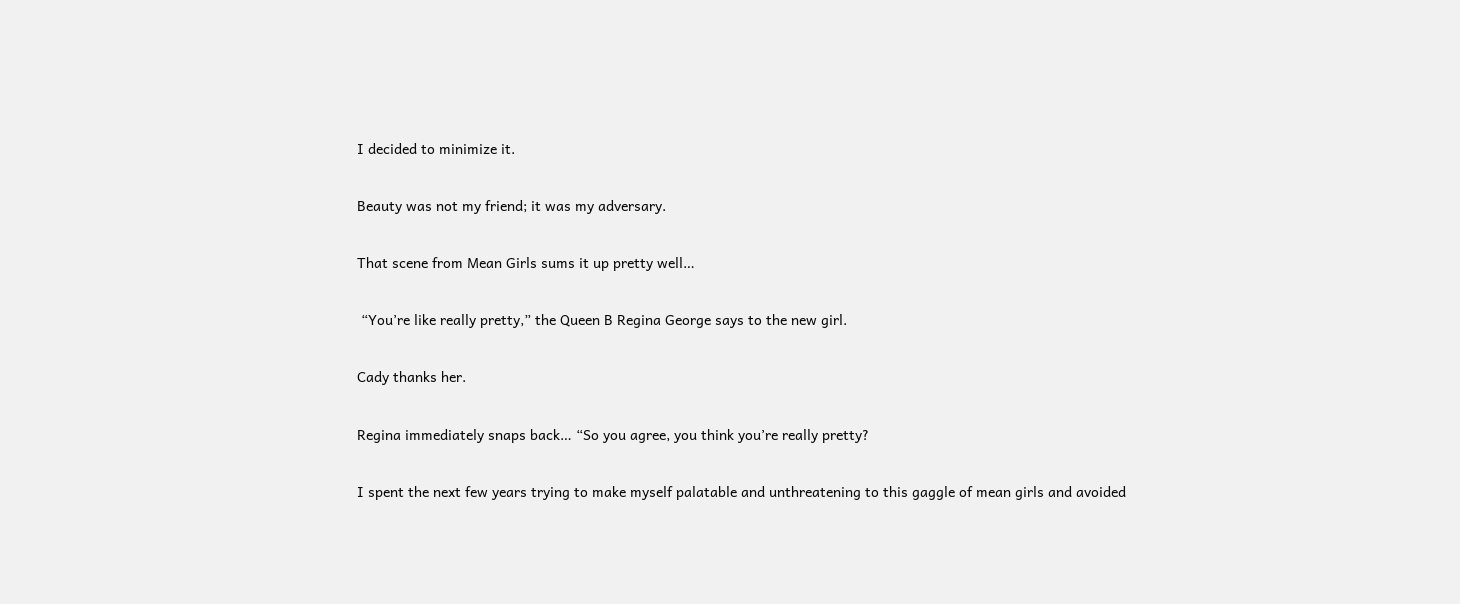I decided to minimize it.

Beauty was not my friend; it was my adversary.

That scene from Mean Girls sums it up pretty well…

 “You’re like really pretty,” the Queen B Regina George says to the new girl.

Cady thanks her.

Regina immediately snaps back… “So you agree, you think you’re really pretty?

I spent the next few years trying to make myself palatable and unthreatening to this gaggle of mean girls and avoided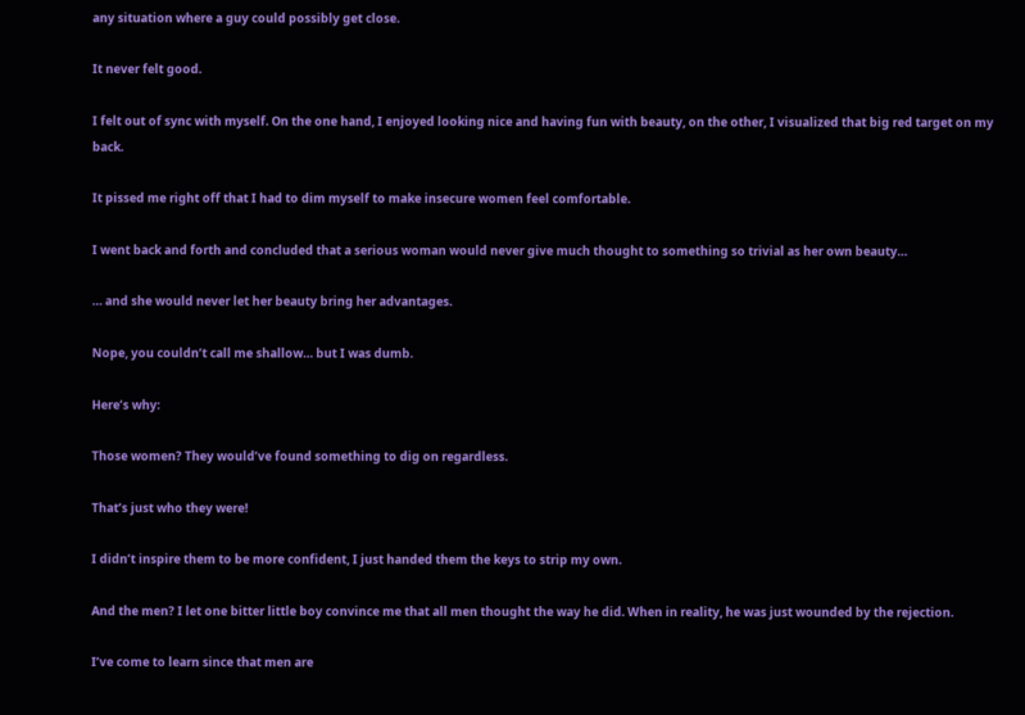any situation where a guy could possibly get close.

It never felt good.

I felt out of sync with myself. On the one hand, I enjoyed looking nice and having fun with beauty, on the other, I visualized that big red target on my back.

It pissed me right off that I had to dim myself to make insecure women feel comfortable.

I went back and forth and concluded that a serious woman would never give much thought to something so trivial as her own beauty…

… and she would never let her beauty bring her advantages.

Nope, you couldn’t call me shallow… but I was dumb.

Here’s why:

Those women? They would’ve found something to dig on regardless.

That’s just who they were!

I didn’t inspire them to be more confident, I just handed them the keys to strip my own.

And the men? I let one bitter little boy convince me that all men thought the way he did. When in reality, he was just wounded by the rejection.

I’ve come to learn since that men are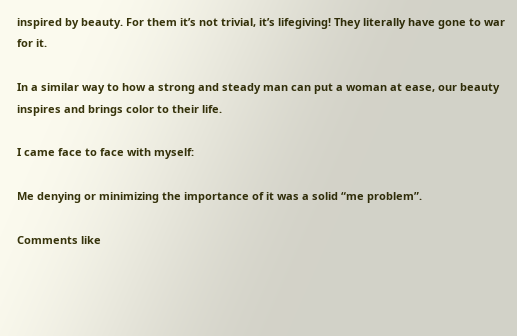inspired by beauty. For them it’s not trivial, it’s lifegiving! They literally have gone to war for it.

In a similar way to how a strong and steady man can put a woman at ease, our beauty inspires and brings color to their life.

I came face to face with myself:

Me denying or minimizing the importance of it was a solid “me problem”.

Comments like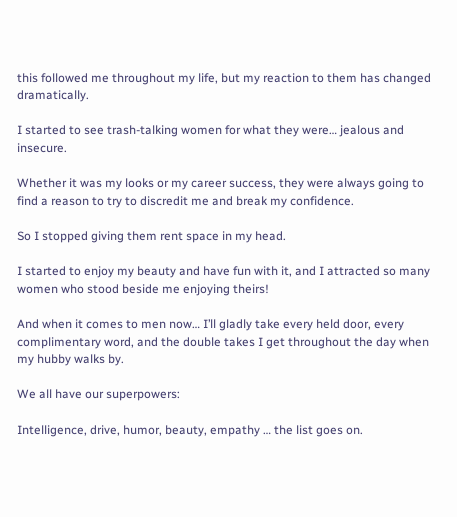this followed me throughout my life, but my reaction to them has changed dramatically.

I started to see trash-talking women for what they were… jealous and insecure.

Whether it was my looks or my career success, they were always going to find a reason to try to discredit me and break my confidence.

So I stopped giving them rent space in my head.

I started to enjoy my beauty and have fun with it, and I attracted so many women who stood beside me enjoying theirs!

And when it comes to men now… I’ll gladly take every held door, every complimentary word, and the double takes I get throughout the day when my hubby walks by.

We all have our superpowers:

Intelligence, drive, humor, beauty, empathy … the list goes on.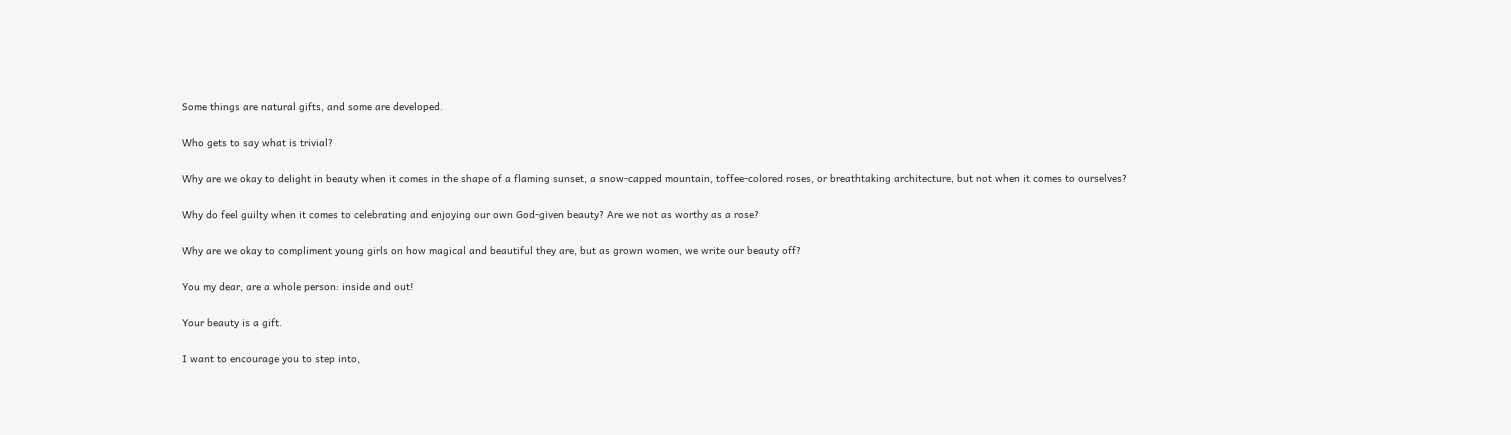Some things are natural gifts, and some are developed.

Who gets to say what is trivial?

Why are we okay to delight in beauty when it comes in the shape of a flaming sunset, a snow-capped mountain, toffee-colored roses, or breathtaking architecture, but not when it comes to ourselves?

Why do feel guilty when it comes to celebrating and enjoying our own God-given beauty? Are we not as worthy as a rose?

Why are we okay to compliment young girls on how magical and beautiful they are, but as grown women, we write our beauty off?

You my dear, are a whole person: inside and out!

Your beauty is a gift.

I want to encourage you to step into,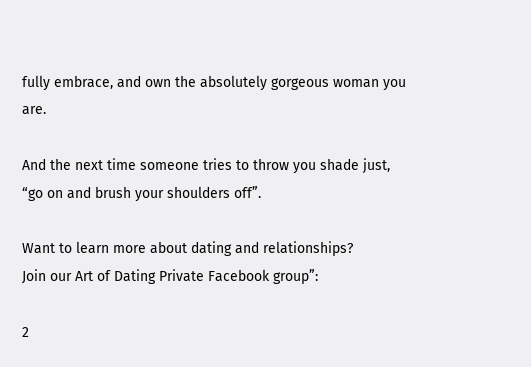fully embrace, and own the absolutely gorgeous woman you are.

And the next time someone tries to throw you shade just, “go on and brush your shoulders off”.

Want to learn more about dating and relationships?
Join our Art of Dating Private Facebook group”:

2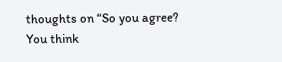thoughts on “So you agree? You think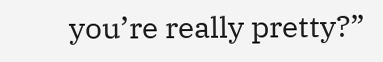you’re really pretty?”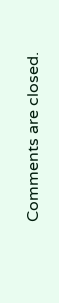Comments are closed.